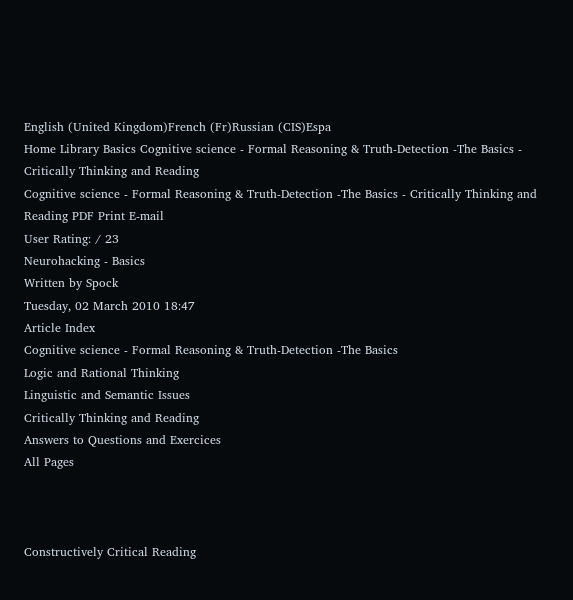English (United Kingdom)French (Fr)Russian (CIS)Espa
Home Library Basics Cognitive science - Formal Reasoning & Truth-Detection -The Basics - Critically Thinking and Reading
Cognitive science - Formal Reasoning & Truth-Detection -The Basics - Critically Thinking and Reading PDF Print E-mail
User Rating: / 23
Neurohacking - Basics
Written by Spock
Tuesday, 02 March 2010 18:47
Article Index
Cognitive science - Formal Reasoning & Truth-Detection -The Basics
Logic and Rational Thinking
Linguistic and Semantic Issues
Critically Thinking and Reading
Answers to Questions and Exercices
All Pages



Constructively Critical Reading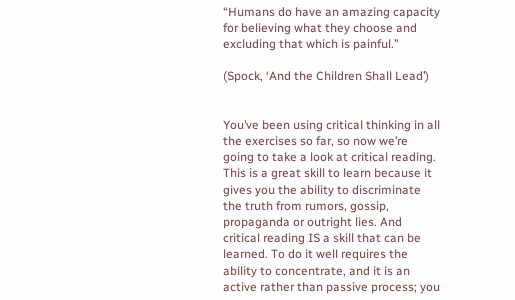“Humans do have an amazing capacity for believing what they choose and excluding that which is painful.”

(Spock, ‘And the Children Shall Lead’)


You’ve been using critical thinking in all the exercises so far, so now we’re going to take a look at critical reading. This is a great skill to learn because it gives you the ability to discriminate the truth from rumors, gossip, propaganda or outright lies. And critical reading IS a skill that can be learned. To do it well requires the ability to concentrate, and it is an active rather than passive process; you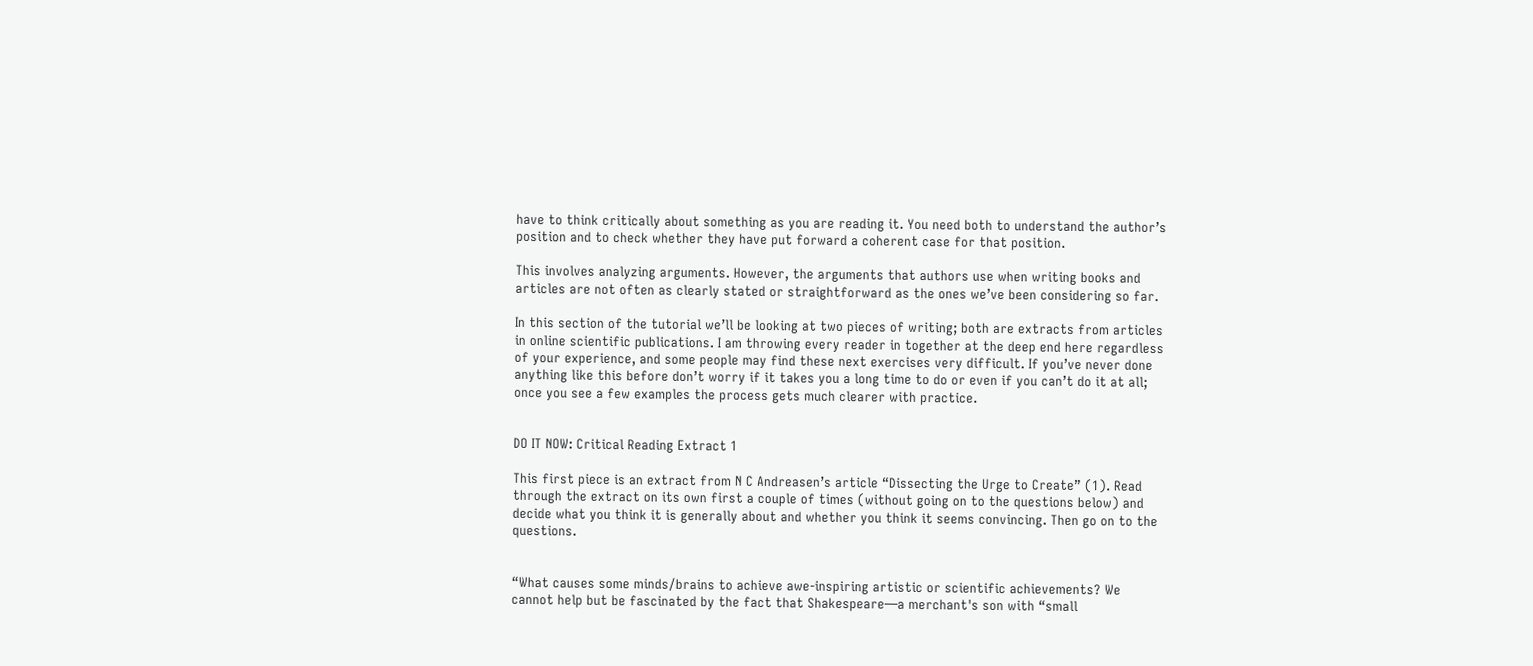have to think critically about something as you are reading it. You need both to understand the author’s position and to check whether they have put forward a coherent case for that position.

This involves analyzing arguments. However, the arguments that authors use when writing books and articles are not often as clearly stated or straightforward as the ones we’ve been considering so far.

In this section of the tutorial we’ll be looking at two pieces of writing; both are extracts from articles in online scientific publications. I am throwing every reader in together at the deep end here regardless of your experience, and some people may find these next exercises very difficult. If you’ve never done anything like this before don’t worry if it takes you a long time to do or even if you can’t do it at all; once you see a few examples the process gets much clearer with practice.


DO IT NOW: Critical Reading Extract 1

This first piece is an extract from N C Andreasen’s article “Dissecting the Urge to Create” (1). Read through the extract on its own first a couple of times (without going on to the questions below) and decide what you think it is generally about and whether you think it seems convincing. Then go on to the questions.


“What causes some minds/brains to achieve awe-inspiring artistic or scientific achievements? We cannot help but be fascinated by the fact that Shakespeare—a merchant's son with “small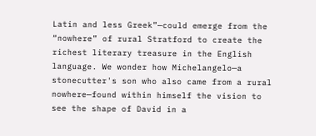Latin and less Greek”—could emerge from the “nowhere” of rural Stratford to create the richest literary treasure in the English language. We wonder how Michelangelo—a stonecutter's son who also came from a rural nowhere—found within himself the vision to see the shape of David in a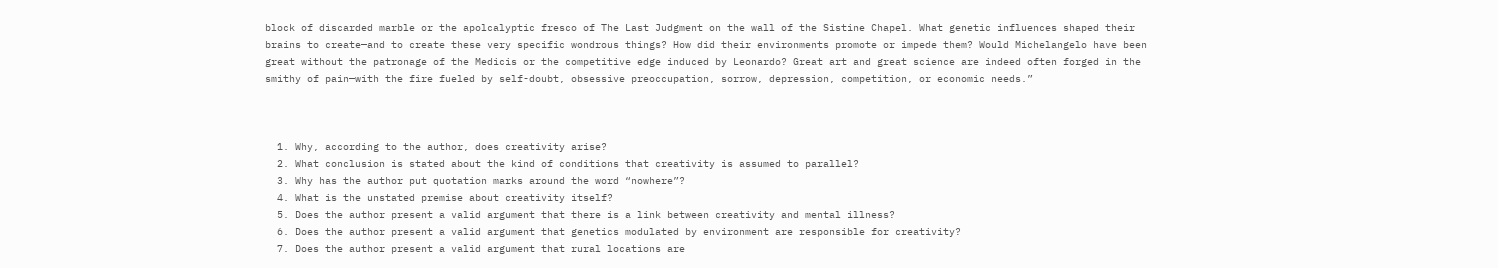block of discarded marble or the apolcalyptic fresco of The Last Judgment on the wall of the Sistine Chapel. What genetic influences shaped their brains to create—and to create these very specific wondrous things? How did their environments promote or impede them? Would Michelangelo have been great without the patronage of the Medicis or the competitive edge induced by Leonardo? Great art and great science are indeed often forged in the smithy of pain—with the fire fueled by self-doubt, obsessive preoccupation, sorrow, depression, competition, or economic needs.”



  1. Why, according to the author, does creativity arise?
  2. What conclusion is stated about the kind of conditions that creativity is assumed to parallel?
  3. Why has the author put quotation marks around the word “nowhere”?
  4. What is the unstated premise about creativity itself?
  5. Does the author present a valid argument that there is a link between creativity and mental illness?
  6. Does the author present a valid argument that genetics modulated by environment are responsible for creativity?
  7. Does the author present a valid argument that rural locations are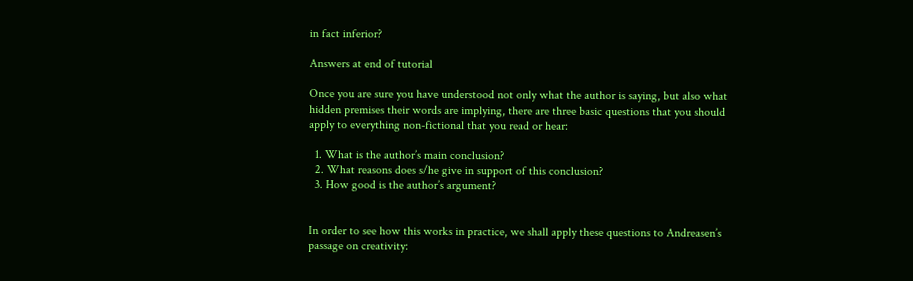in fact inferior?

Answers at end of tutorial

Once you are sure you have understood not only what the author is saying, but also what hidden premises their words are implying, there are three basic questions that you should apply to everything non-fictional that you read or hear:

  1. What is the author’s main conclusion?
  2. What reasons does s/he give in support of this conclusion?
  3. How good is the author’s argument?


In order to see how this works in practice, we shall apply these questions to Andreasen’s passage on creativity: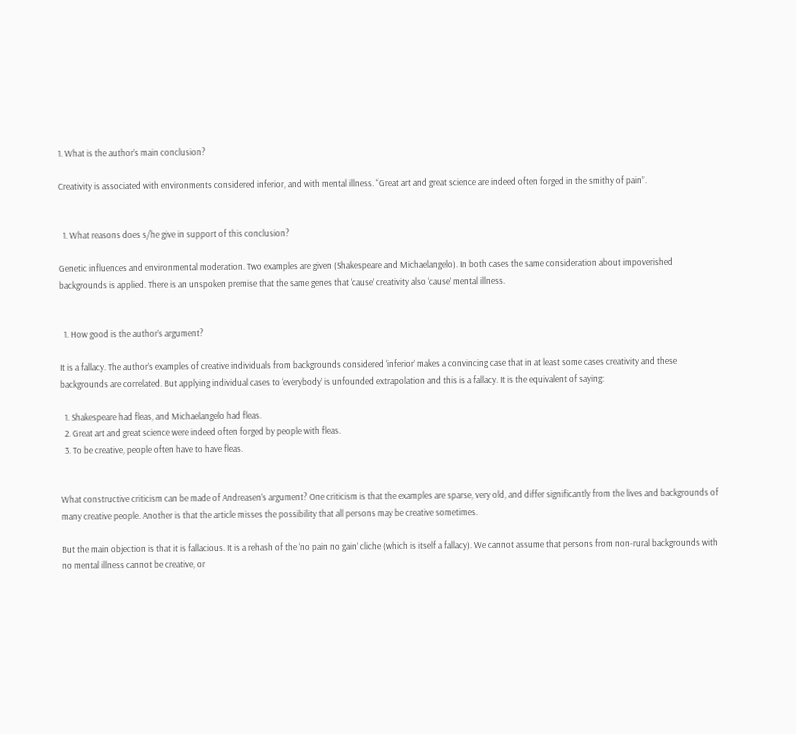1. What is the author’s main conclusion?

Creativity is associated with environments considered inferior, and with mental illness. “Great art and great science are indeed often forged in the smithy of pain”.


  1. What reasons does s/he give in support of this conclusion?

Genetic influences and environmental moderation. Two examples are given (Shakespeare and Michaelangelo). In both cases the same consideration about impoverished backgrounds is applied. There is an unspoken premise that the same genes that ‘cause’ creativity also ‘cause’ mental illness.


  1. How good is the author’s argument?

It is a fallacy. The author’s examples of creative individuals from backgrounds considered ‘inferior’ makes a convincing case that in at least some cases creativity and these backgrounds are correlated. But applying individual cases to ‘everybody’ is unfounded extrapolation and this is a fallacy. It is the equivalent of saying:

  1. Shakespeare had fleas, and Michaelangelo had fleas.
  2. Great art and great science were indeed often forged by people with fleas.
  3. To be creative, people often have to have fleas.


What constructive criticism can be made of Andreasen’s argument? One criticism is that the examples are sparse, very old, and differ significantly from the lives and backgrounds of many creative people. Another is that the article misses the possibility that all persons may be creative sometimes.

But the main objection is that it is fallacious. It is a rehash of the ‘no pain no gain’ cliche (which is itself a fallacy). We cannot assume that persons from non-rural backgrounds with no mental illness cannot be creative, or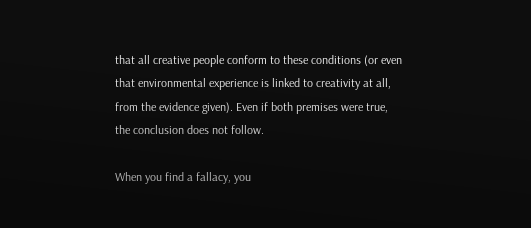that all creative people conform to these conditions (or even that environmental experience is linked to creativity at all, from the evidence given). Even if both premises were true, the conclusion does not follow.

When you find a fallacy, you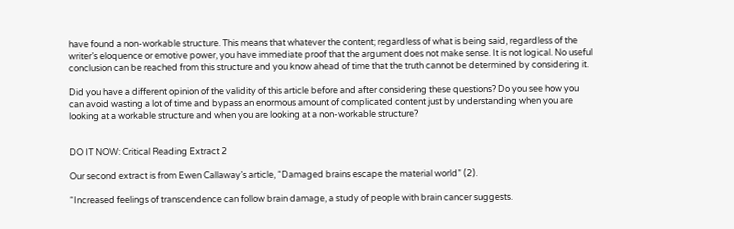have found a non-workable structure. This means that whatever the content; regardless of what is being said, regardless of the writer’s eloquence or emotive power, you have immediate proof that the argument does not make sense. It is not logical. No useful conclusion can be reached from this structure and you know ahead of time that the truth cannot be determined by considering it.

Did you have a different opinion of the validity of this article before and after considering these questions? Do you see how you can avoid wasting a lot of time and bypass an enormous amount of complicated content just by understanding when you are looking at a workable structure and when you are looking at a non-workable structure?


DO IT NOW: Critical Reading Extract 2

Our second extract is from Ewen Callaway’s article, “Damaged brains escape the material world” (2).

“Increased feelings of transcendence can follow brain damage, a study of people with brain cancer suggests.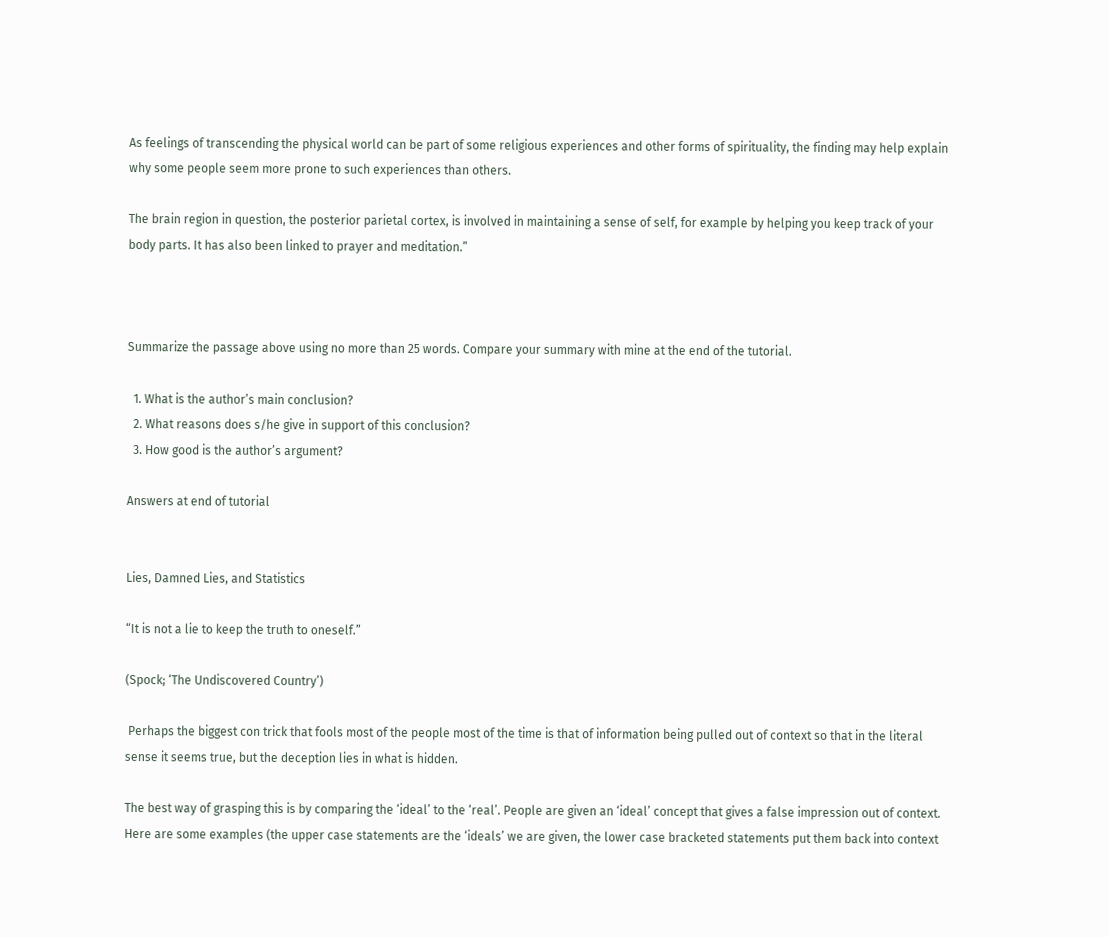As feelings of transcending the physical world can be part of some religious experiences and other forms of spirituality, the finding may help explain why some people seem more prone to such experiences than others.

The brain region in question, the posterior parietal cortex, is involved in maintaining a sense of self, for example by helping you keep track of your body parts. It has also been linked to prayer and meditation.”



Summarize the passage above using no more than 25 words. Compare your summary with mine at the end of the tutorial.

  1. What is the author’s main conclusion?
  2. What reasons does s/he give in support of this conclusion?
  3. How good is the author’s argument?

Answers at end of tutorial


Lies, Damned Lies, and Statistics

“It is not a lie to keep the truth to oneself.”

(Spock; ‘The Undiscovered Country’)

 Perhaps the biggest con trick that fools most of the people most of the time is that of information being pulled out of context so that in the literal sense it seems true, but the deception lies in what is hidden.

The best way of grasping this is by comparing the ‘ideal’ to the ‘real’. People are given an ‘ideal’ concept that gives a false impression out of context. Here are some examples (the upper case statements are the ‘ideals’ we are given, the lower case bracketed statements put them back into context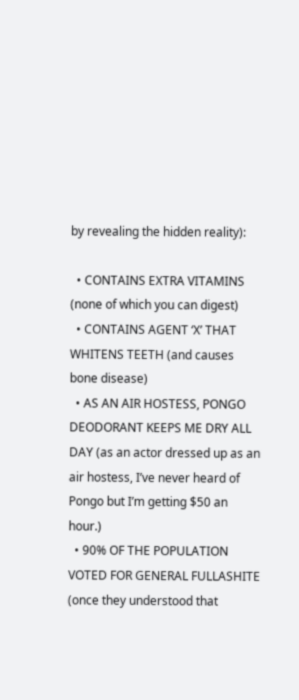by revealing the hidden reality):

  • CONTAINS EXTRA VITAMINS (none of which you can digest)
  • CONTAINS AGENT ‘X’ THAT WHITENS TEETH (and causes bone disease)
  • AS AN AIR HOSTESS, PONGO DEODORANT KEEPS ME DRY ALL DAY (as an actor dressed up as an air hostess, I’ve never heard of Pongo but I’m getting $50 an hour.)
  • 90% OF THE POPULATION VOTED FOR GENERAL FULLASHITE (once they understood that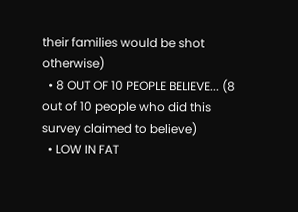their families would be shot otherwise)
  • 8 OUT OF 10 PEOPLE BELIEVE... (8 out of 10 people who did this survey claimed to believe)
  • LOW IN FAT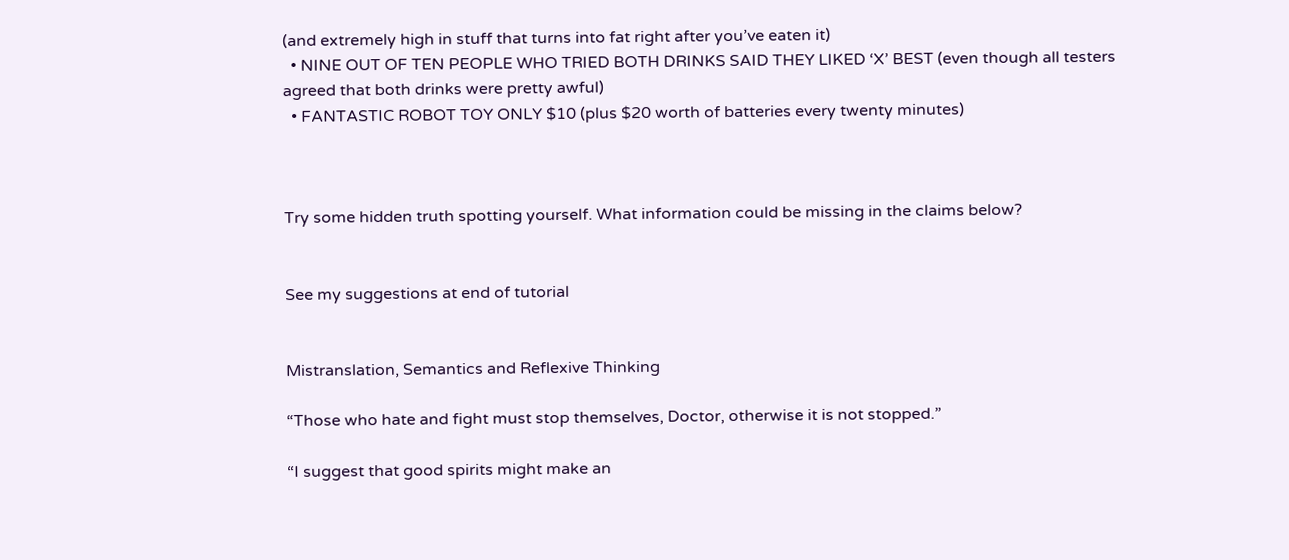(and extremely high in stuff that turns into fat right after you’ve eaten it)
  • NINE OUT OF TEN PEOPLE WHO TRIED BOTH DRINKS SAID THEY LIKED ‘X’ BEST (even though all testers agreed that both drinks were pretty awful)
  • FANTASTIC ROBOT TOY ONLY $10 (plus $20 worth of batteries every twenty minutes)



Try some hidden truth spotting yourself. What information could be missing in the claims below?


See my suggestions at end of tutorial


Mistranslation, Semantics and Reflexive Thinking

“Those who hate and fight must stop themselves, Doctor, otherwise it is not stopped.”

“I suggest that good spirits might make an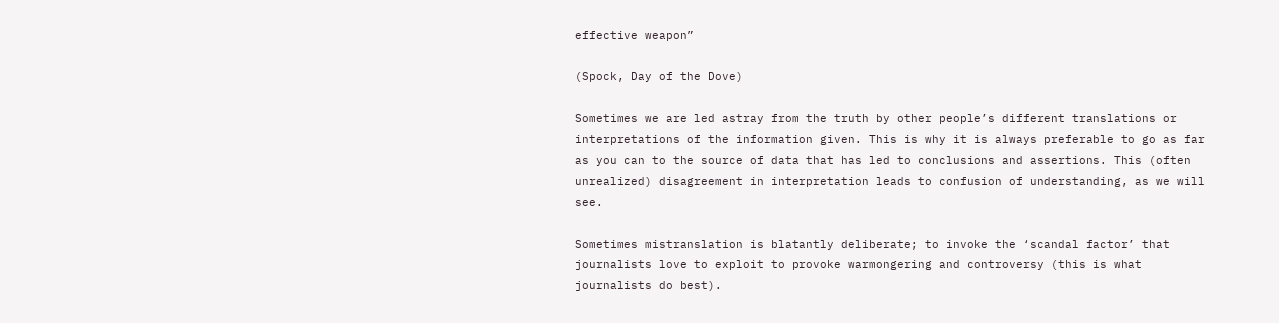effective weapon”

(Spock, Day of the Dove)

Sometimes we are led astray from the truth by other people’s different translations or interpretations of the information given. This is why it is always preferable to go as far as you can to the source of data that has led to conclusions and assertions. This (often unrealized) disagreement in interpretation leads to confusion of understanding, as we will see.

Sometimes mistranslation is blatantly deliberate; to invoke the ‘scandal factor’ that journalists love to exploit to provoke warmongering and controversy (this is what journalists do best).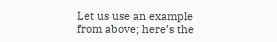Let us use an example from above; here’s the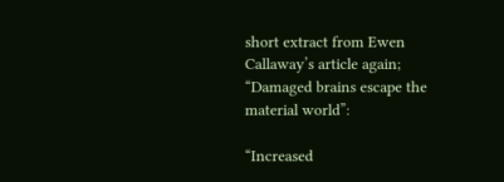short extract from Ewen Callaway’s article again; “Damaged brains escape the material world”:

“Increased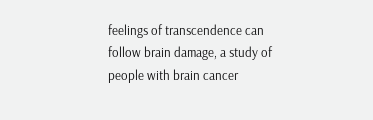feelings of transcendence can follow brain damage, a study of people with brain cancer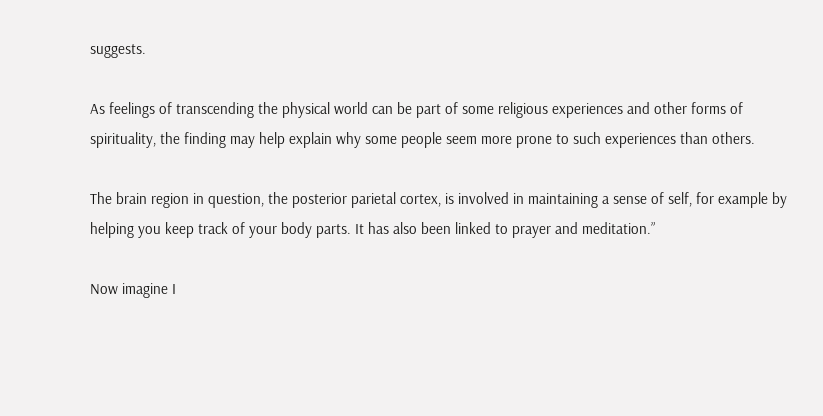suggests.

As feelings of transcending the physical world can be part of some religious experiences and other forms of spirituality, the finding may help explain why some people seem more prone to such experiences than others.

The brain region in question, the posterior parietal cortex, is involved in maintaining a sense of self, for example by helping you keep track of your body parts. It has also been linked to prayer and meditation.”

Now imagine I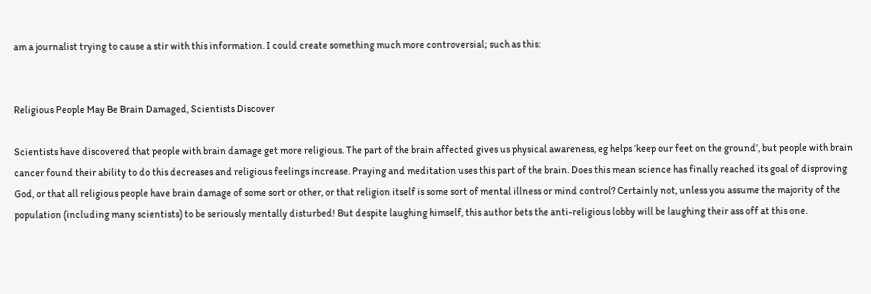am a journalist trying to cause a stir with this information. I could create something much more controversial; such as this:


Religious People May Be Brain Damaged, Scientists Discover

Scientists have discovered that people with brain damage get more religious. The part of the brain affected gives us physical awareness, eg helps ‘keep our feet on the ground’, but people with brain cancer found their ability to do this decreases and religious feelings increase. Praying and meditation uses this part of the brain. Does this mean science has finally reached its goal of disproving God, or that all religious people have brain damage of some sort or other, or that religion itself is some sort of mental illness or mind control? Certainly not, unless you assume the majority of the population (including many scientists) to be seriously mentally disturbed! But despite laughing himself, this author bets the anti-religious lobby will be laughing their ass off at this one.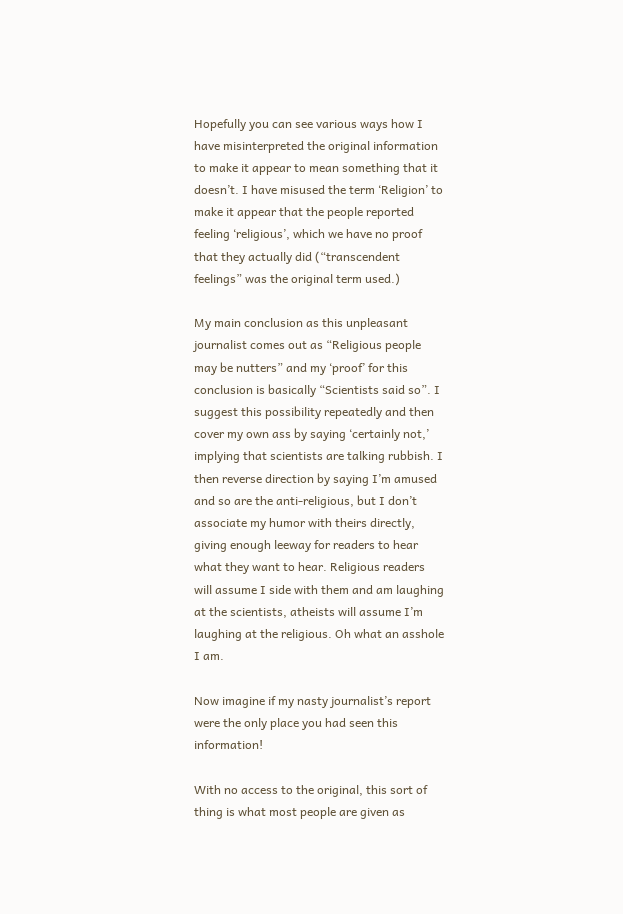Hopefully you can see various ways how I have misinterpreted the original information to make it appear to mean something that it doesn’t. I have misused the term ‘Religion’ to make it appear that the people reported feeling ‘religious’, which we have no proof that they actually did (“transcendent feelings” was the original term used.)

My main conclusion as this unpleasant journalist comes out as “Religious people may be nutters” and my ‘proof’ for this conclusion is basically “Scientists said so”. I suggest this possibility repeatedly and then cover my own ass by saying ‘certainly not,’ implying that scientists are talking rubbish. I then reverse direction by saying I’m amused and so are the anti-religious, but I don’t associate my humor with theirs directly, giving enough leeway for readers to hear what they want to hear. Religious readers will assume I side with them and am laughing at the scientists, atheists will assume I’m laughing at the religious. Oh what an asshole I am.

Now imagine if my nasty journalist’s report were the only place you had seen this information!

With no access to the original, this sort of thing is what most people are given as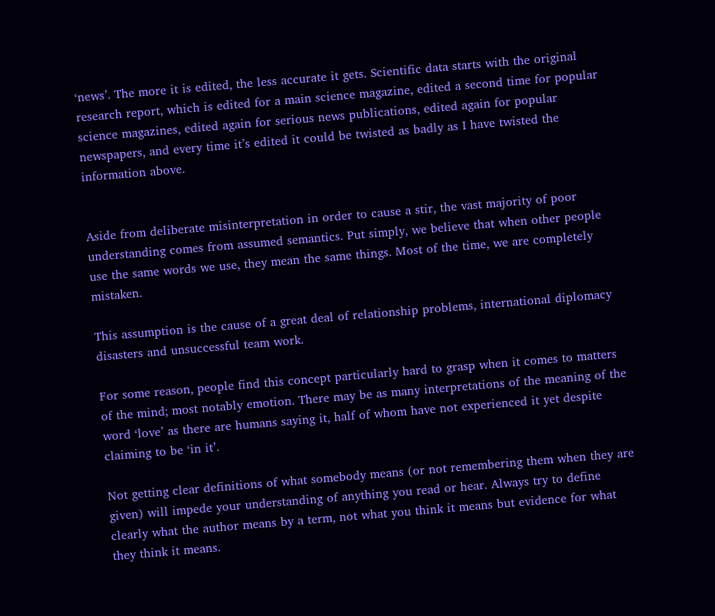‘news’. The more it is edited, the less accurate it gets. Scientific data starts with the original research report, which is edited for a main science magazine, edited a second time for popular science magazines, edited again for serious news publications, edited again for popular newspapers, and every time it’s edited it could be twisted as badly as I have twisted the information above.


Aside from deliberate misinterpretation in order to cause a stir, the vast majority of poor understanding comes from assumed semantics. Put simply, we believe that when other people use the same words we use, they mean the same things. Most of the time, we are completely mistaken.

This assumption is the cause of a great deal of relationship problems, international diplomacy disasters and unsuccessful team work.

For some reason, people find this concept particularly hard to grasp when it comes to matters of the mind; most notably emotion. There may be as many interpretations of the meaning of the word ‘love’ as there are humans saying it, half of whom have not experienced it yet despite claiming to be ‘in it’.

Not getting clear definitions of what somebody means (or not remembering them when they are given) will impede your understanding of anything you read or hear. Always try to define clearly what the author means by a term, not what you think it means but evidence for what they think it means.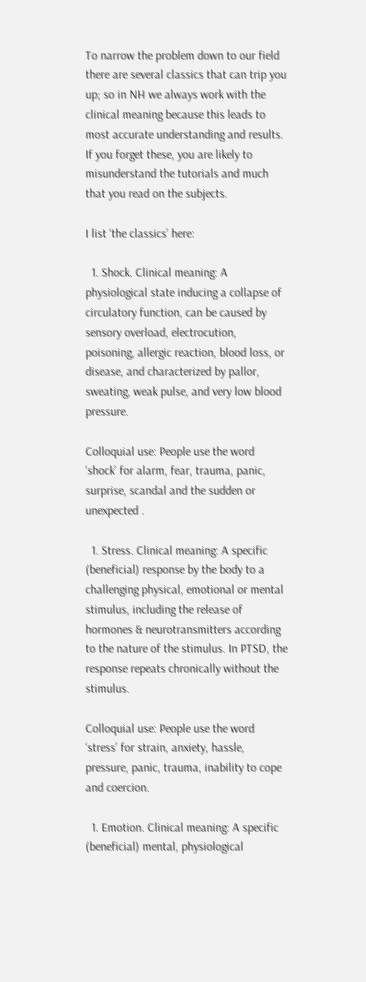To narrow the problem down to our field there are several classics that can trip you up; so in NH we always work with the clinical meaning because this leads to most accurate understanding and results. If you forget these, you are likely to misunderstand the tutorials and much that you read on the subjects.

I list ‘the classics’ here:

  1. Shock. Clinical meaning: A physiological state inducing a collapse of circulatory function, can be caused by sensory overload, electrocution, poisoning, allergic reaction, blood loss, or disease, and characterized by pallor, sweating, weak pulse, and very low blood pressure.

Colloquial use: People use the word ‘shock’ for alarm, fear, trauma, panic, surprise, scandal and the sudden or unexpected .

  1. Stress. Clinical meaning: A specific (beneficial) response by the body to a challenging physical, emotional or mental stimulus, including the release of hormones & neurotransmitters according to the nature of the stimulus. In PTSD, the response repeats chronically without the stimulus.

Colloquial use: People use the word ‘stress’ for strain, anxiety, hassle, pressure, panic, trauma, inability to cope and coercion.

  1. Emotion. Clinical meaning: A specific (beneficial) mental, physiological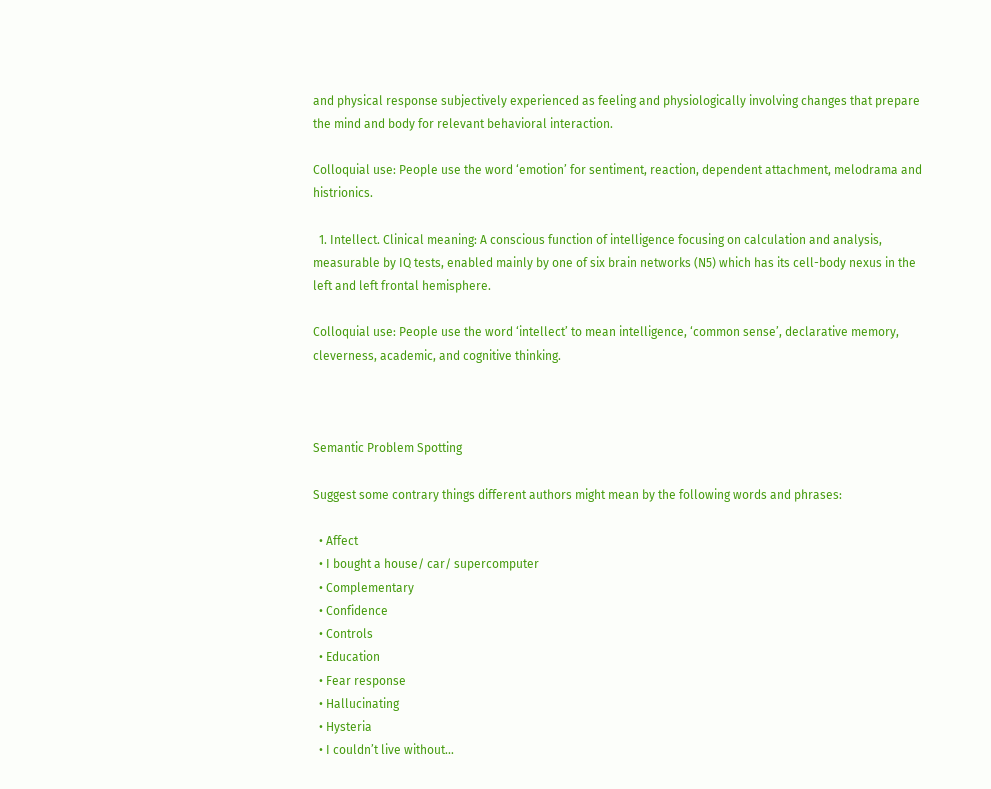and physical response subjectively experienced as feeling and physiologically involving changes that prepare the mind and body for relevant behavioral interaction.

Colloquial use: People use the word ‘emotion’ for sentiment, reaction, dependent attachment, melodrama and histrionics.

  1. Intellect. Clinical meaning: A conscious function of intelligence focusing on calculation and analysis, measurable by IQ tests, enabled mainly by one of six brain networks (N5) which has its cell-body nexus in the left and left frontal hemisphere.

Colloquial use: People use the word ‘intellect’ to mean intelligence, ‘common sense’, declarative memory, cleverness, academic, and cognitive thinking.



Semantic Problem Spotting

Suggest some contrary things different authors might mean by the following words and phrases:

  • Affect
  • I bought a house/ car/ supercomputer
  • Complementary
  • Confidence
  • Controls
  • Education
  • Fear response
  • Hallucinating
  • Hysteria
  • I couldn’t live without...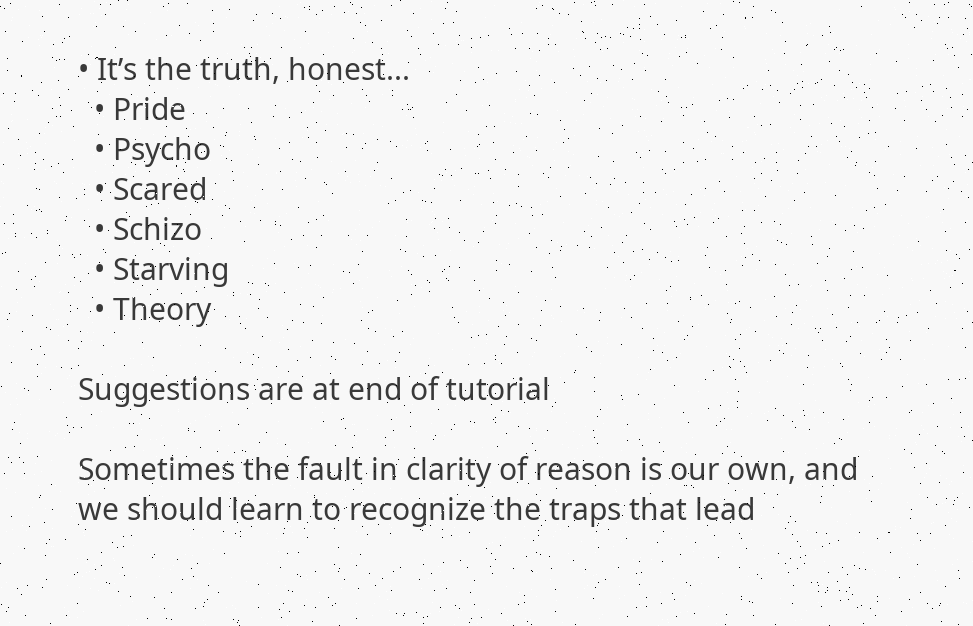• It’s the truth, honest...
  • Pride
  • Psycho
  • Scared
  • Schizo
  • Starving
  • Theory

Suggestions are at end of tutorial

Sometimes the fault in clarity of reason is our own, and we should learn to recognize the traps that lead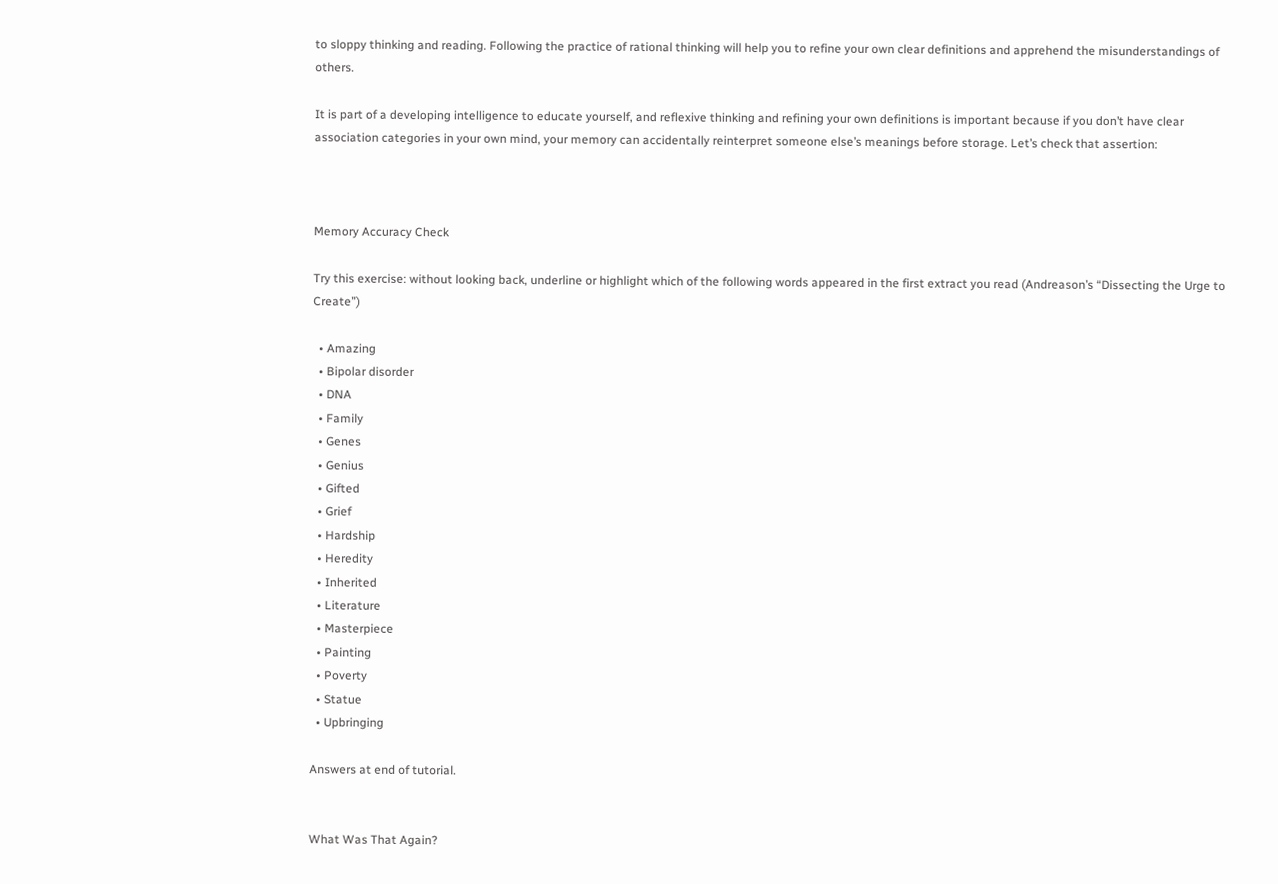to sloppy thinking and reading. Following the practice of rational thinking will help you to refine your own clear definitions and apprehend the misunderstandings of others.

It is part of a developing intelligence to educate yourself, and reflexive thinking and refining your own definitions is important because if you don’t have clear association categories in your own mind, your memory can accidentally reinterpret someone else’s meanings before storage. Let’s check that assertion:



Memory Accuracy Check

Try this exercise: without looking back, underline or highlight which of the following words appeared in the first extract you read (Andreason’s “Dissecting the Urge to Create”)

  • Amazing
  • Bipolar disorder
  • DNA
  • Family
  • Genes
  • Genius
  • Gifted
  • Grief
  • Hardship
  • Heredity
  • Inherited
  • Literature
  • Masterpiece
  • Painting
  • Poverty
  • Statue
  • Upbringing

Answers at end of tutorial.


What Was That Again?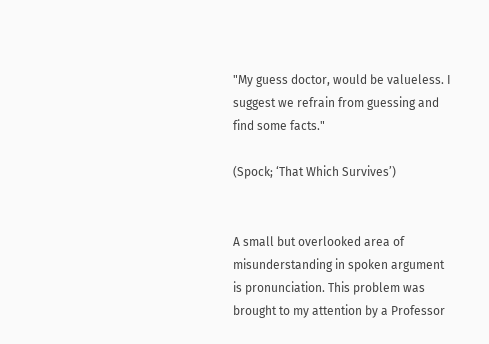"My guess doctor, would be valueless. I suggest we refrain from guessing and find some facts."

(Spock; ‘That Which Survives’)


A small but overlooked area of misunderstanding in spoken argument is pronunciation. This problem was brought to my attention by a Professor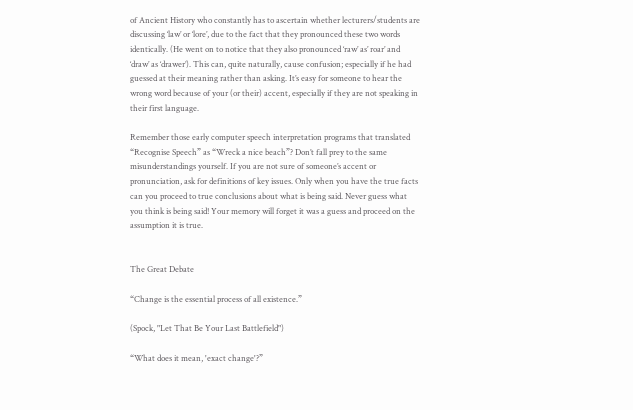of Ancient History who constantly has to ascertain whether lecturers/students are discussing ‘law’ or ‘lore’, due to the fact that they pronounced these two words identically. (He went on to notice that they also pronounced ‘raw’ as’ roar’ and ‘draw’ as ‘drawer’). This can, quite naturally, cause confusion; especially if he had guessed at their meaning rather than asking. It’s easy for someone to hear the wrong word because of your (or their) accent, especially if they are not speaking in their first language.

Remember those early computer speech interpretation programs that translated “Recognise Speech” as “Wreck a nice beach”? Don’t fall prey to the same misunderstandings yourself. If you are not sure of someone’s accent or pronunciation, ask for definitions of key issues. Only when you have the true facts can you proceed to true conclusions about what is being said. Never guess what you think is being said! Your memory will forget it was a guess and proceed on the assumption it is true.


The Great Debate

“Change is the essential process of all existence.”

(Spock, "Let That Be Your Last Battlefield")

“What does it mean, 'exact change'?”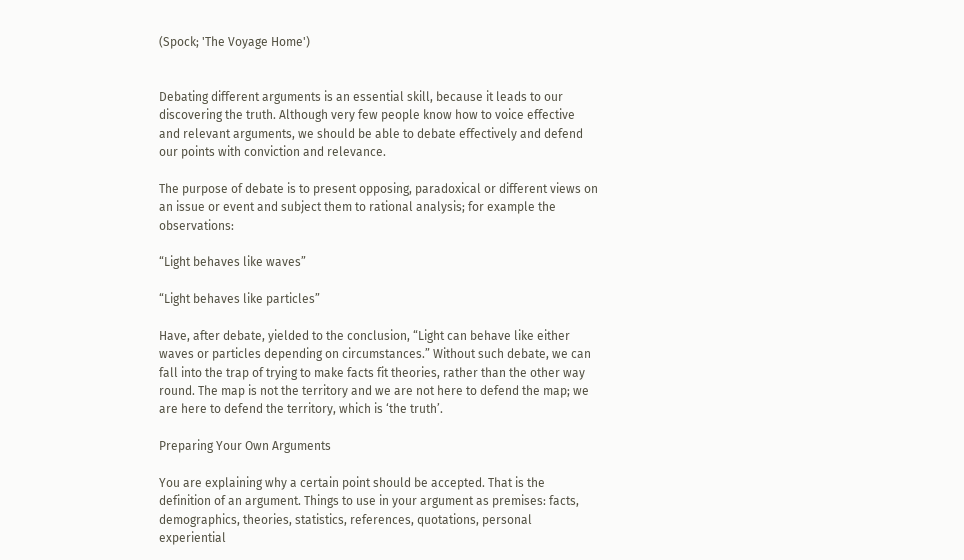(Spock; 'The Voyage Home')


Debating different arguments is an essential skill, because it leads to our discovering the truth. Although very few people know how to voice effective and relevant arguments, we should be able to debate effectively and defend our points with conviction and relevance.

The purpose of debate is to present opposing, paradoxical or different views on an issue or event and subject them to rational analysis; for example the observations:

“Light behaves like waves”

“Light behaves like particles”

Have, after debate, yielded to the conclusion, “Light can behave like either waves or particles depending on circumstances.” Without such debate, we can fall into the trap of trying to make facts fit theories, rather than the other way round. The map is not the territory and we are not here to defend the map; we are here to defend the territory, which is ‘the truth’.

Preparing Your Own Arguments

You are explaining why a certain point should be accepted. That is the definition of an argument. Things to use in your argument as premises: facts, demographics, theories, statistics, references, quotations, personal experiential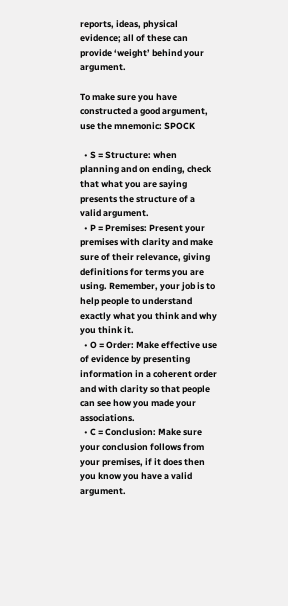reports, ideas, physical evidence; all of these can provide ‘weight’ behind your argument.

To make sure you have constructed a good argument, use the mnemonic: SPOCK

  • S = Structure: when planning and on ending, check that what you are saying presents the structure of a valid argument.
  • P = Premises: Present your premises with clarity and make sure of their relevance, giving definitions for terms you are using. Remember, your job is to help people to understand exactly what you think and why you think it.
  • O = Order: Make effective use of evidence by presenting information in a coherent order and with clarity so that people can see how you made your associations.
  • C = Conclusion: Make sure your conclusion follows from your premises, if it does then you know you have a valid argument.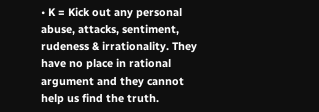• K = Kick out any personal abuse, attacks, sentiment, rudeness & irrationality. They have no place in rational argument and they cannot help us find the truth.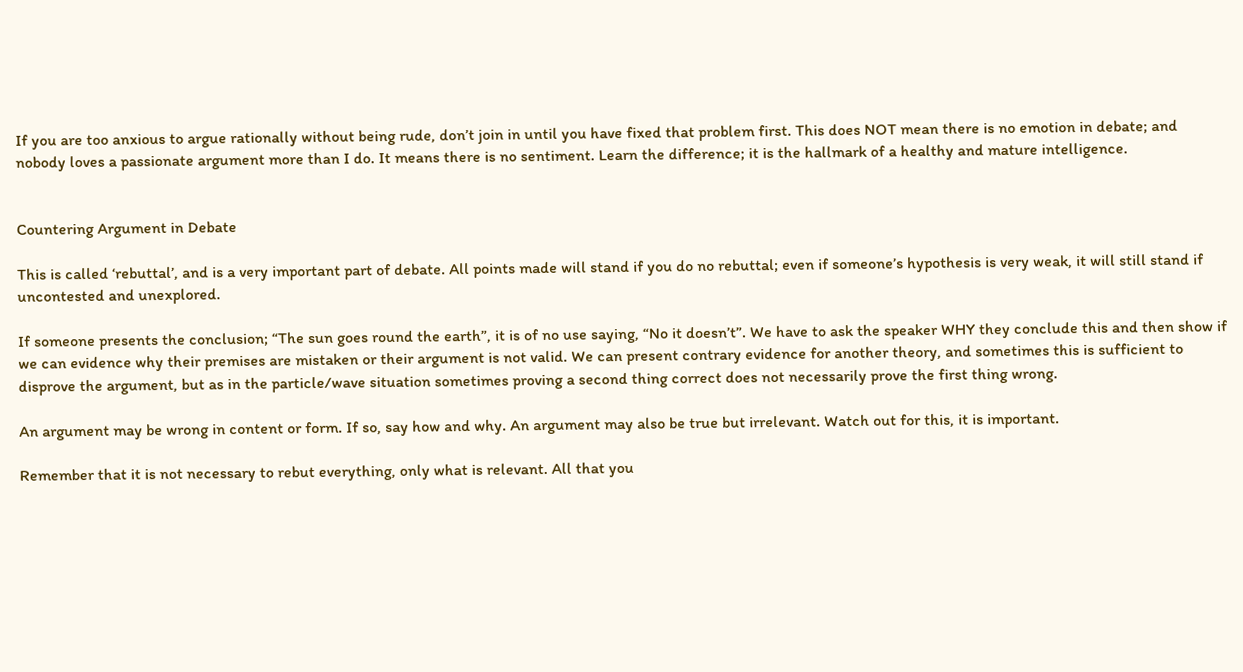If you are too anxious to argue rationally without being rude, don’t join in until you have fixed that problem first. This does NOT mean there is no emotion in debate; and nobody loves a passionate argument more than I do. It means there is no sentiment. Learn the difference; it is the hallmark of a healthy and mature intelligence.


Countering Argument in Debate

This is called ‘rebuttal’, and is a very important part of debate. All points made will stand if you do no rebuttal; even if someone’s hypothesis is very weak, it will still stand if uncontested and unexplored.

If someone presents the conclusion; “The sun goes round the earth”, it is of no use saying, “No it doesn’t”. We have to ask the speaker WHY they conclude this and then show if we can evidence why their premises are mistaken or their argument is not valid. We can present contrary evidence for another theory, and sometimes this is sufficient to disprove the argument, but as in the particle/wave situation sometimes proving a second thing correct does not necessarily prove the first thing wrong.

An argument may be wrong in content or form. If so, say how and why. An argument may also be true but irrelevant. Watch out for this, it is important.

Remember that it is not necessary to rebut everything, only what is relevant. All that you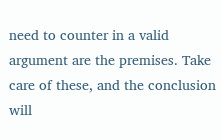need to counter in a valid argument are the premises. Take care of these, and the conclusion will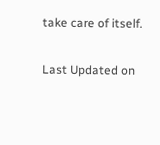take care of itself.

Last Updated on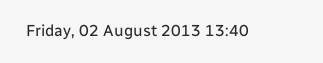Friday, 02 August 2013 13:40